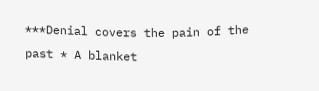***Denial covers the pain of the past * A blanket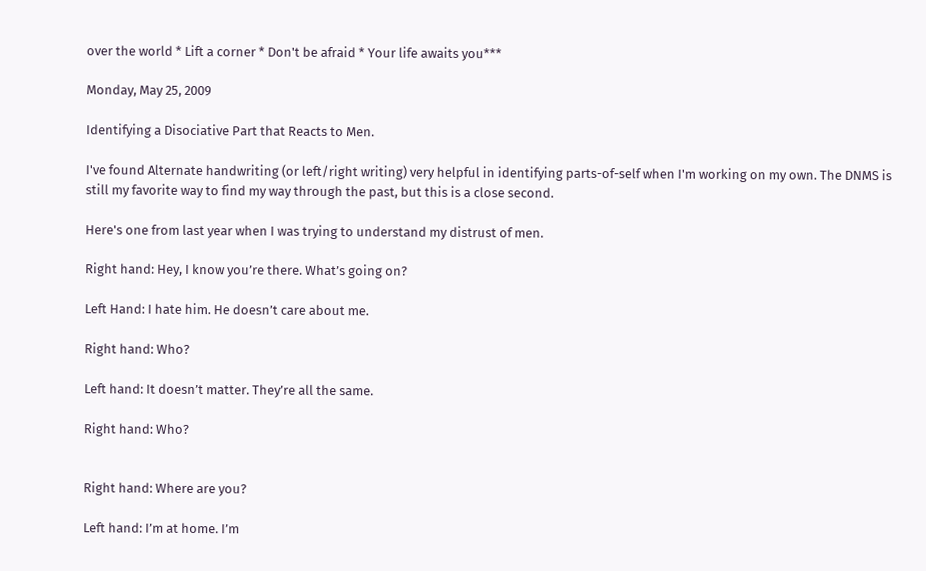over the world * Lift a corner * Don't be afraid * Your life awaits you***

Monday, May 25, 2009

Identifying a Disociative Part that Reacts to Men.

I've found Alternate handwriting (or left/right writing) very helpful in identifying parts-of-self when I'm working on my own. The DNMS is still my favorite way to find my way through the past, but this is a close second.

Here's one from last year when I was trying to understand my distrust of men.

Right hand: Hey, I know you’re there. What’s going on?

Left Hand: I hate him. He doesn’t care about me.

Right hand: Who?

Left hand: It doesn’t matter. They’re all the same.

Right hand: Who?


Right hand: Where are you?

Left hand: I’m at home. I’m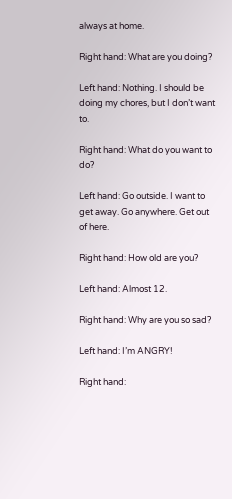always at home.

Right hand: What are you doing?

Left hand: Nothing. I should be doing my chores, but I don’t want to.

Right hand: What do you want to do?

Left hand: Go outside. I want to get away. Go anywhere. Get out of here.

Right hand: How old are you?

Left hand: Almost 12.

Right hand: Why are you so sad?

Left hand: I’m ANGRY!

Right hand: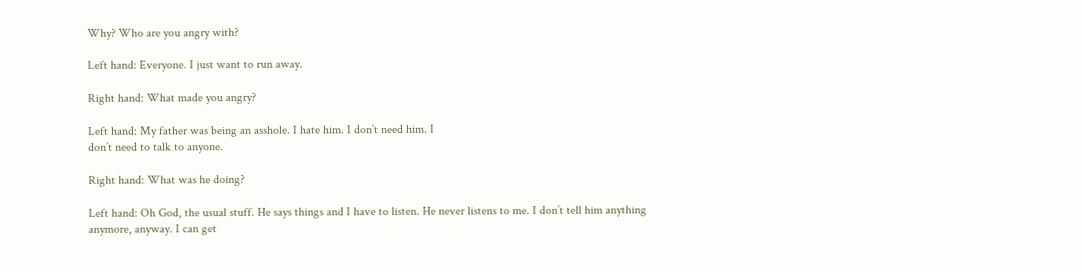Why? Who are you angry with?

Left hand: Everyone. I just want to run away.

Right hand: What made you angry?

Left hand: My father was being an asshole. I hate him. I don’t need him. I
don’t need to talk to anyone.

Right hand: What was he doing?

Left hand: Oh God, the usual stuff. He says things and I have to listen. He never listens to me. I don’t tell him anything anymore, anyway. I can get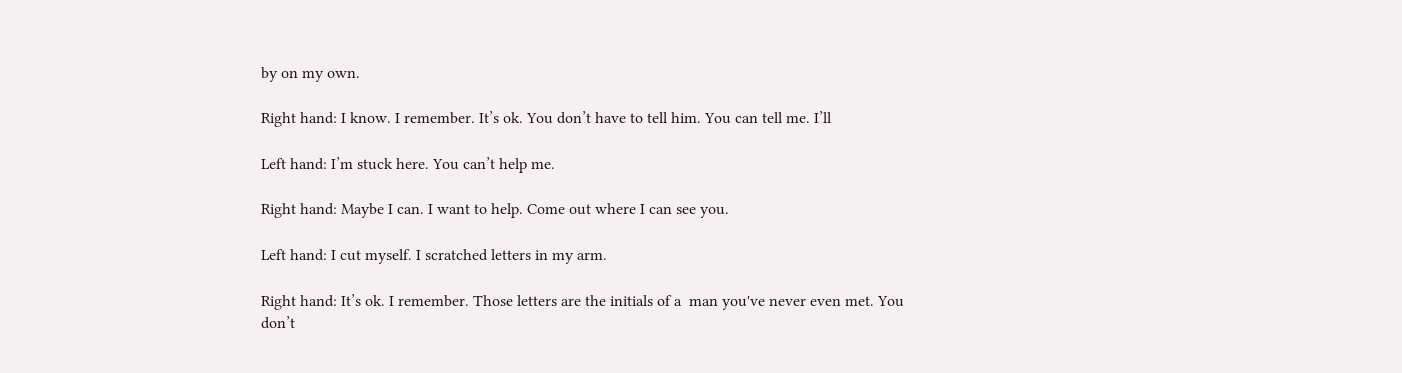by on my own.

Right hand: I know. I remember. It’s ok. You don’t have to tell him. You can tell me. I’ll

Left hand: I’m stuck here. You can’t help me.

Right hand: Maybe I can. I want to help. Come out where I can see you.

Left hand: I cut myself. I scratched letters in my arm.

Right hand: It’s ok. I remember. Those letters are the initials of a  man you've never even met. You don’t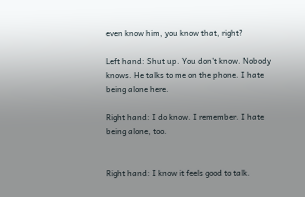even know him, you know that, right?

Left hand: Shut up. You don’t know. Nobody knows. He talks to me on the phone. I hate being alone here.

Right hand: I do know. I remember. I hate being alone, too.


Right hand: I know it feels good to talk.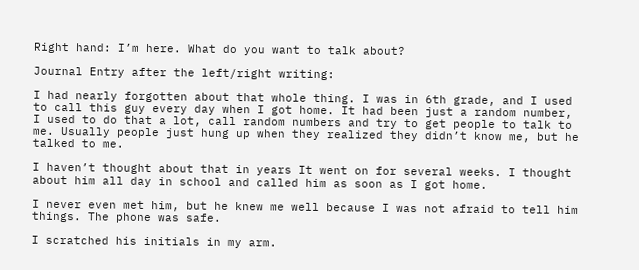Right hand: I’m here. What do you want to talk about?

Journal Entry after the left/right writing:

I had nearly forgotten about that whole thing. I was in 6th grade, and I used to call this guy every day when I got home. It had been just a random number, I used to do that a lot, call random numbers and try to get people to talk to me. Usually people just hung up when they realized they didn’t know me, but he talked to me.

I haven’t thought about that in years It went on for several weeks. I thought about him all day in school and called him as soon as I got home.

I never even met him, but he knew me well because I was not afraid to tell him things. The phone was safe.

I scratched his initials in my arm.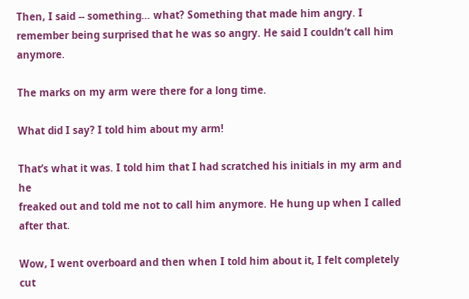Then, I said -- something… what? Something that made him angry. I remember being surprised that he was so angry. He said I couldn‘t call him anymore.

The marks on my arm were there for a long time.

What did I say? I told him about my arm!

That’s what it was. I told him that I had scratched his initials in my arm and he
freaked out and told me not to call him anymore. He hung up when I called after that.

Wow, I went overboard and then when I told him about it, I felt completely cut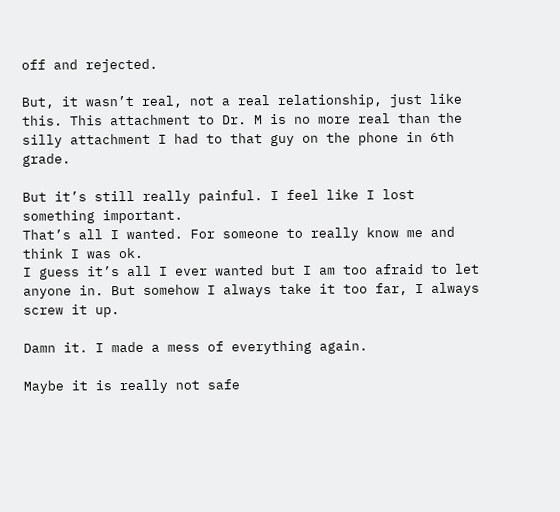off and rejected.

But, it wasn’t real, not a real relationship, just like this. This attachment to Dr. M is no more real than the silly attachment I had to that guy on the phone in 6th grade.

But it’s still really painful. I feel like I lost something important.
That’s all I wanted. For someone to really know me and think I was ok.
I guess it’s all I ever wanted but I am too afraid to let anyone in. But somehow I always take it too far, I always screw it up.

Damn it. I made a mess of everything again.

Maybe it is really not safe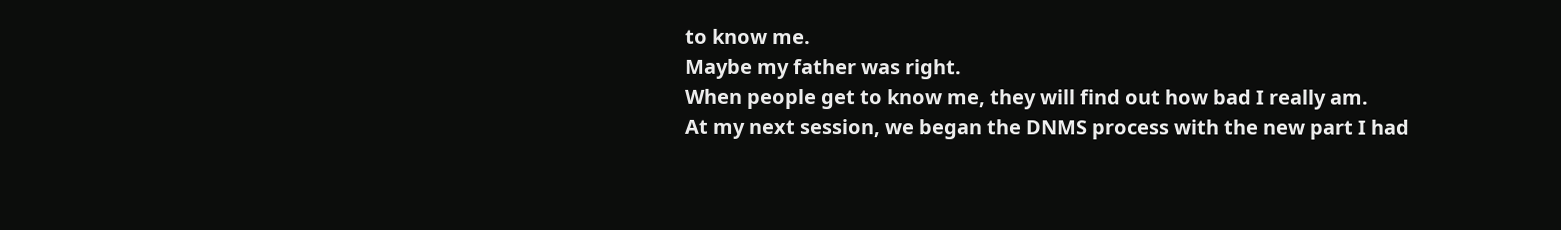to know me.
Maybe my father was right.
When people get to know me, they will find out how bad I really am.
At my next session, we began the DNMS process with the new part I had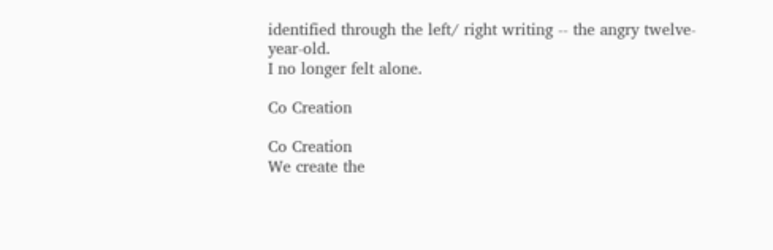identified through the left/ right writing -- the angry twelve-year-old.
I no longer felt alone.

Co Creation

Co Creation
We create the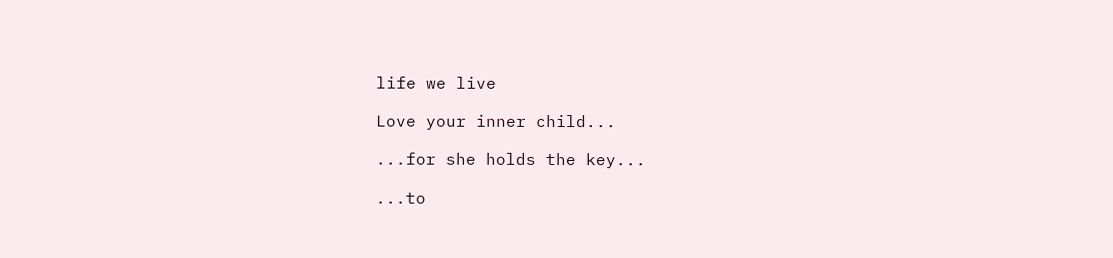life we live

Love your inner child...

...for she holds the key...

...to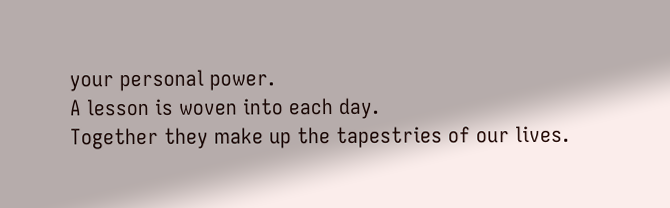your personal power.
A lesson is woven into each day.
Together they make up the tapestries of our lives.